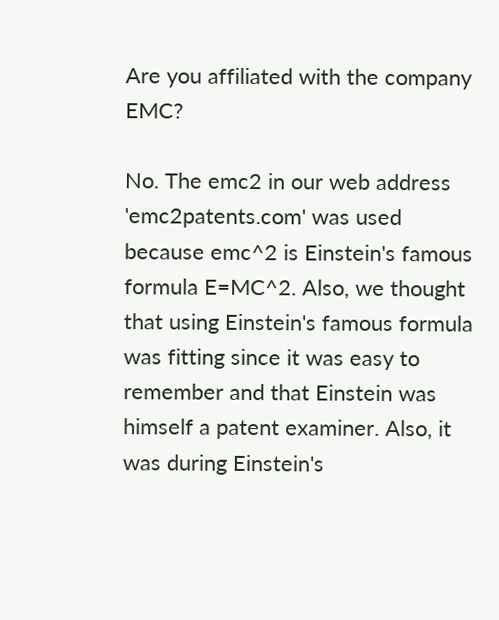Are you affiliated with the company EMC?

No. The emc2 in our web address 'emc2patents.com' was used because emc^2 is Einstein's famous formula E=MC^2. Also, we thought that using Einstein's famous formula was fitting since it was easy to remember and that Einstein was himself a patent examiner. Also, it was during Einstein's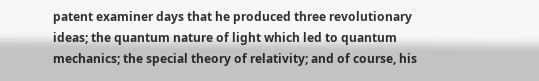patent examiner days that he produced three revolutionary ideas; the quantum nature of light which led to quantum mechanics; the special theory of relativity; and of course, his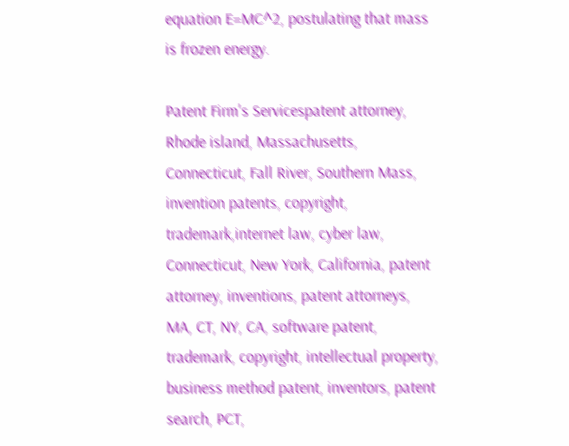equation E=MC^2, postulating that mass is frozen energy.

Patent Firm's Servicespatent attorney, Rhode island, Massachusetts, Connecticut, Fall River, Southern Mass, invention patents, copyright, trademark,internet law, cyber law, Connecticut, New York, California, patent attorney, inventions, patent attorneys, MA, CT, NY, CA, software patent, trademark, copyright, intellectual property, business method patent, inventors, patent search, PCT,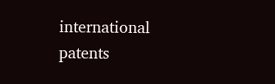international patents